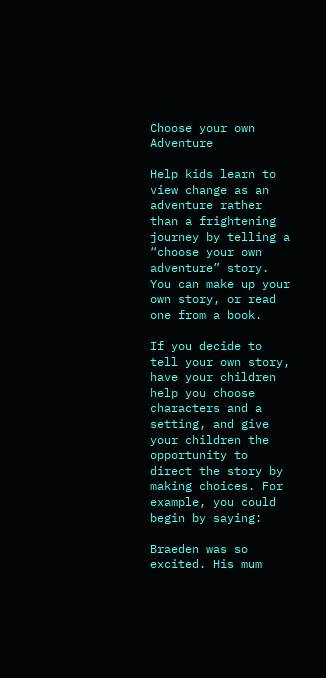Choose your own Adventure

Help kids learn to view change as an adventure rather than a frightening journey by telling a “choose your own adventure” story. You can make up your own story, or read one from a book.

If you decide to tell your own story, have your children help you choose characters and a setting, and give your children the opportunity to direct the story by making choices. For example, you could begin by saying:

Braeden was so excited. His mum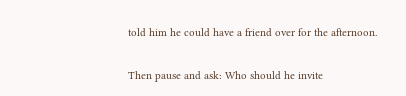told him he could have a friend over for the afternoon.

Then pause and ask: Who should he invite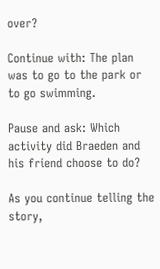over?

Continue with: The plan was to go to the park or to go swimming.

Pause and ask: Which activity did Braeden and his friend choose to do?

As you continue telling the story,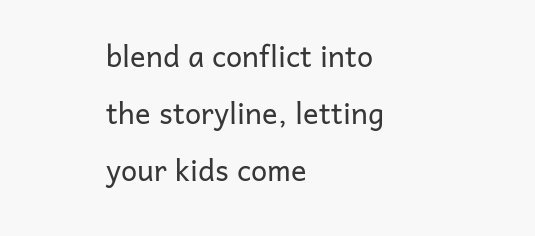blend a conflict into the storyline, letting your kids come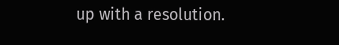up with a resolution.